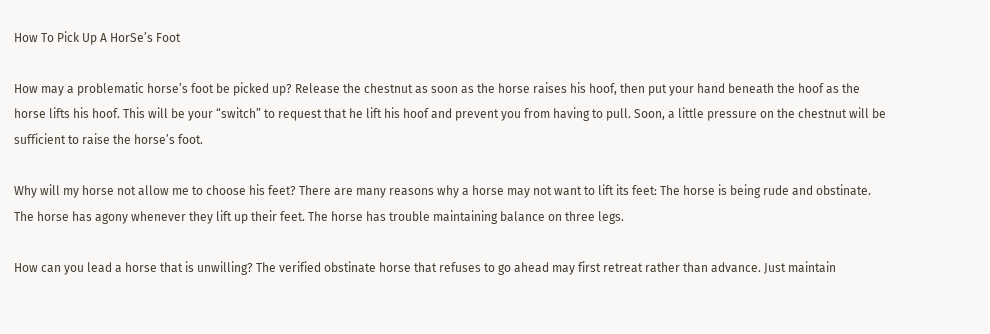How To Pick Up A HorSe’s Foot

How may a problematic horse’s foot be picked up? Release the chestnut as soon as the horse raises his hoof, then put your hand beneath the hoof as the horse lifts his hoof. This will be your “switch” to request that he lift his hoof and prevent you from having to pull. Soon, a little pressure on the chestnut will be sufficient to raise the horse’s foot.

Why will my horse not allow me to choose his feet? There are many reasons why a horse may not want to lift its feet: The horse is being rude and obstinate. The horse has agony whenever they lift up their feet. The horse has trouble maintaining balance on three legs.

How can you lead a horse that is unwilling? The verified obstinate horse that refuses to go ahead may first retreat rather than advance. Just maintain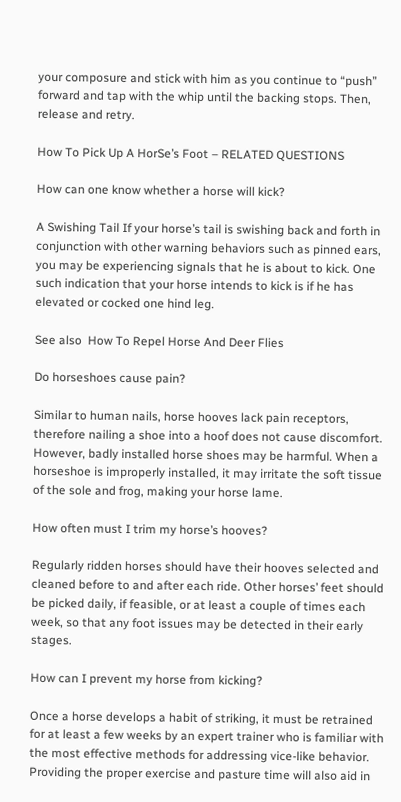your composure and stick with him as you continue to “push” forward and tap with the whip until the backing stops. Then, release and retry.

How To Pick Up A HorSe’s Foot – RELATED QUESTIONS

How can one know whether a horse will kick?

A Swishing Tail If your horse’s tail is swishing back and forth in conjunction with other warning behaviors such as pinned ears, you may be experiencing signals that he is about to kick. One such indication that your horse intends to kick is if he has elevated or cocked one hind leg.

See also  How To Repel Horse And Deer Flies

Do horseshoes cause pain?

Similar to human nails, horse hooves lack pain receptors, therefore nailing a shoe into a hoof does not cause discomfort. However, badly installed horse shoes may be harmful. When a horseshoe is improperly installed, it may irritate the soft tissue of the sole and frog, making your horse lame.

How often must I trim my horse’s hooves?

Regularly ridden horses should have their hooves selected and cleaned before to and after each ride. Other horses’ feet should be picked daily, if feasible, or at least a couple of times each week, so that any foot issues may be detected in their early stages.

How can I prevent my horse from kicking?

Once a horse develops a habit of striking, it must be retrained for at least a few weeks by an expert trainer who is familiar with the most effective methods for addressing vice-like behavior. Providing the proper exercise and pasture time will also aid in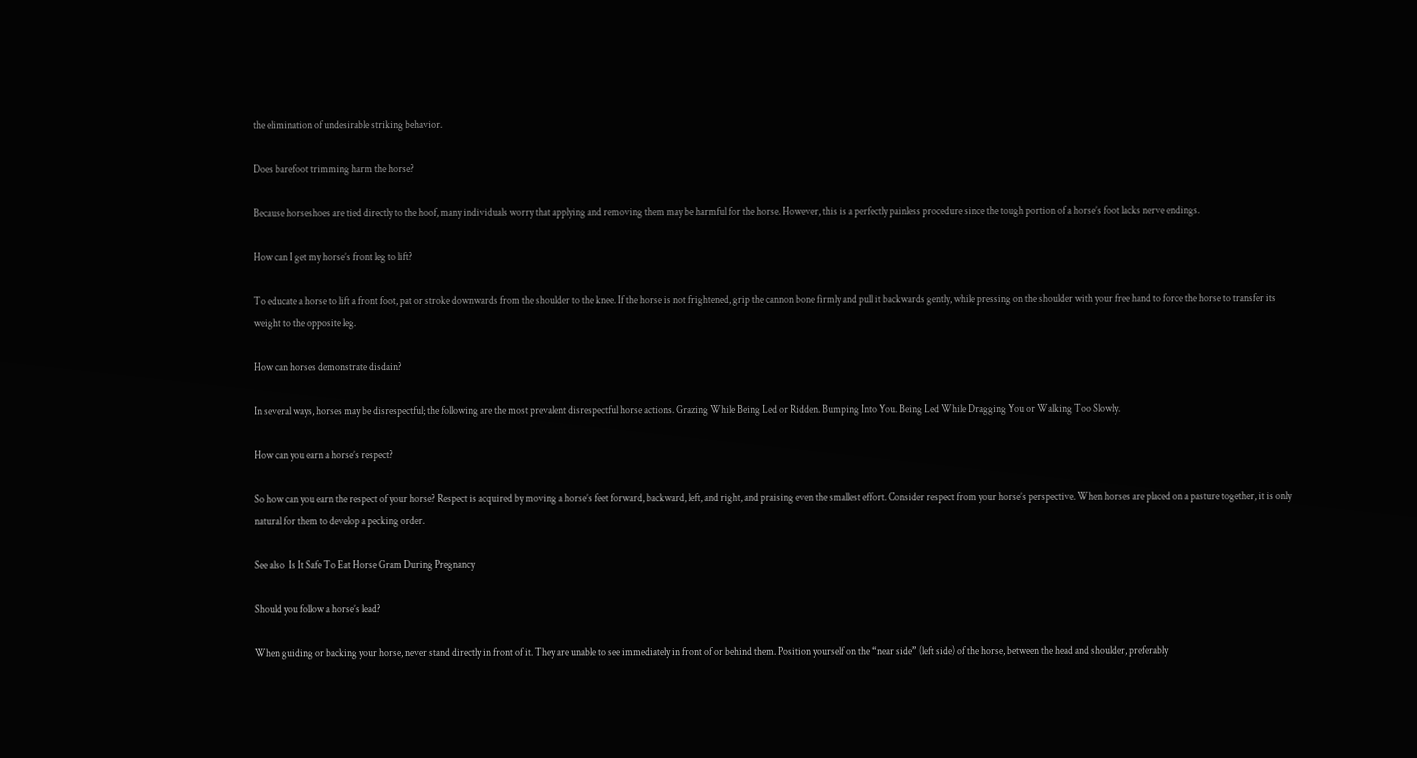the elimination of undesirable striking behavior.

Does barefoot trimming harm the horse?

Because horseshoes are tied directly to the hoof, many individuals worry that applying and removing them may be harmful for the horse. However, this is a perfectly painless procedure since the tough portion of a horse’s foot lacks nerve endings.

How can I get my horse’s front leg to lift?

To educate a horse to lift a front foot, pat or stroke downwards from the shoulder to the knee. If the horse is not frightened, grip the cannon bone firmly and pull it backwards gently, while pressing on the shoulder with your free hand to force the horse to transfer its weight to the opposite leg.

How can horses demonstrate disdain?

In several ways, horses may be disrespectful; the following are the most prevalent disrespectful horse actions. Grazing While Being Led or Ridden. Bumping Into You. Being Led While Dragging You or Walking Too Slowly.

How can you earn a horse’s respect?

So how can you earn the respect of your horse? Respect is acquired by moving a horse’s feet forward, backward, left, and right, and praising even the smallest effort. Consider respect from your horse’s perspective. When horses are placed on a pasture together, it is only natural for them to develop a pecking order.

See also  Is It Safe To Eat Horse Gram During Pregnancy

Should you follow a horse’s lead?

When guiding or backing your horse, never stand directly in front of it. They are unable to see immediately in front of or behind them. Position yourself on the “near side” (left side) of the horse, between the head and shoulder, preferably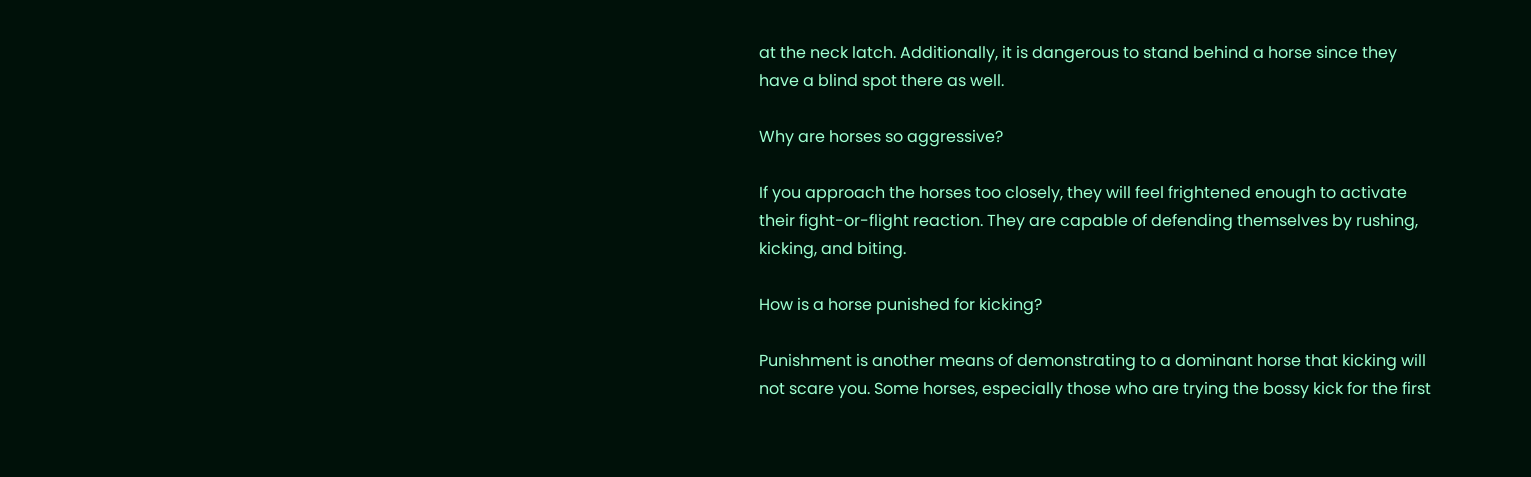at the neck latch. Additionally, it is dangerous to stand behind a horse since they have a blind spot there as well.

Why are horses so aggressive?

If you approach the horses too closely, they will feel frightened enough to activate their fight-or-flight reaction. They are capable of defending themselves by rushing, kicking, and biting.

How is a horse punished for kicking?

Punishment is another means of demonstrating to a dominant horse that kicking will not scare you. Some horses, especially those who are trying the bossy kick for the first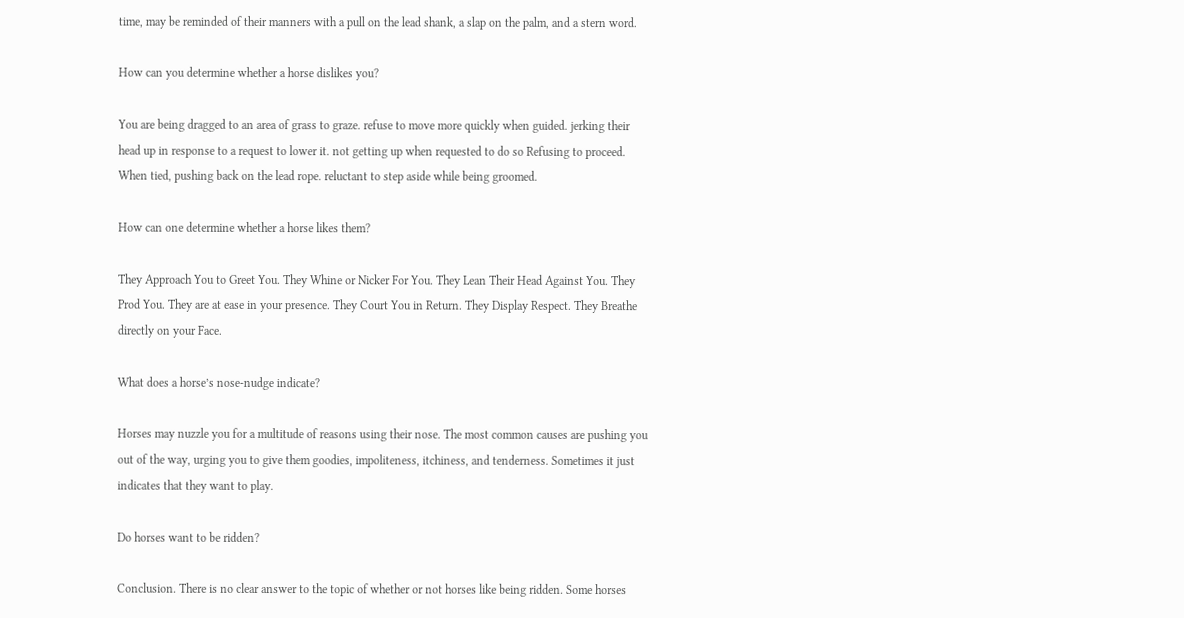time, may be reminded of their manners with a pull on the lead shank, a slap on the palm, and a stern word.

How can you determine whether a horse dislikes you?

You are being dragged to an area of grass to graze. refuse to move more quickly when guided. jerking their head up in response to a request to lower it. not getting up when requested to do so Refusing to proceed. When tied, pushing back on the lead rope. reluctant to step aside while being groomed.

How can one determine whether a horse likes them?

They Approach You to Greet You. They Whine or Nicker For You. They Lean Their Head Against You. They Prod You. They are at ease in your presence. They Court You in Return. They Display Respect. They Breathe directly on your Face.

What does a horse’s nose-nudge indicate?

Horses may nuzzle you for a multitude of reasons using their nose. The most common causes are pushing you out of the way, urging you to give them goodies, impoliteness, itchiness, and tenderness. Sometimes it just indicates that they want to play.

Do horses want to be ridden?

Conclusion. There is no clear answer to the topic of whether or not horses like being ridden. Some horses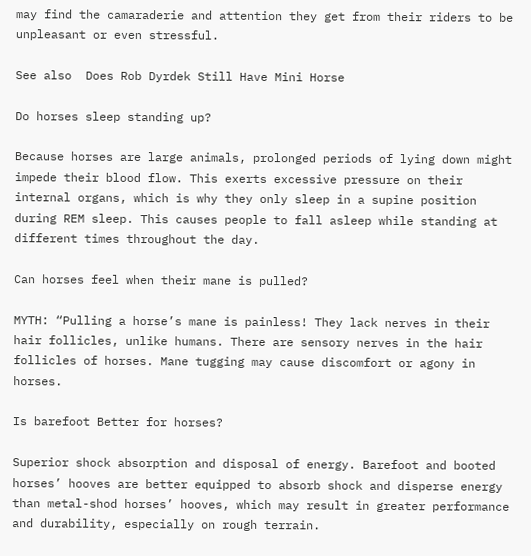may find the camaraderie and attention they get from their riders to be unpleasant or even stressful.

See also  Does Rob Dyrdek Still Have Mini Horse

Do horses sleep standing up?

Because horses are large animals, prolonged periods of lying down might impede their blood flow. This exerts excessive pressure on their internal organs, which is why they only sleep in a supine position during REM sleep. This causes people to fall asleep while standing at different times throughout the day.

Can horses feel when their mane is pulled?

MYTH: “Pulling a horse’s mane is painless! They lack nerves in their hair follicles, unlike humans. There are sensory nerves in the hair follicles of horses. Mane tugging may cause discomfort or agony in horses.

Is barefoot Better for horses?

Superior shock absorption and disposal of energy. Barefoot and booted horses’ hooves are better equipped to absorb shock and disperse energy than metal-shod horses’ hooves, which may result in greater performance and durability, especially on rough terrain.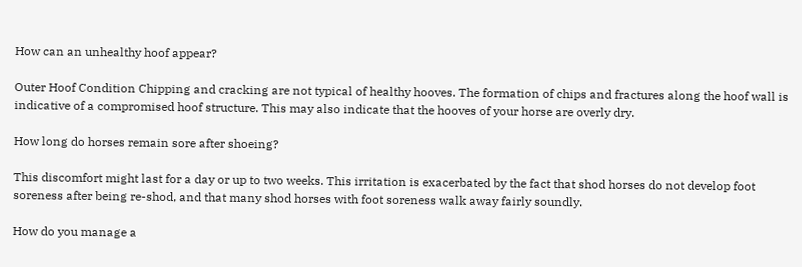How can an unhealthy hoof appear?

Outer Hoof Condition Chipping and cracking are not typical of healthy hooves. The formation of chips and fractures along the hoof wall is indicative of a compromised hoof structure. This may also indicate that the hooves of your horse are overly dry.

How long do horses remain sore after shoeing?

This discomfort might last for a day or up to two weeks. This irritation is exacerbated by the fact that shod horses do not develop foot soreness after being re-shod, and that many shod horses with foot soreness walk away fairly soundly.

How do you manage a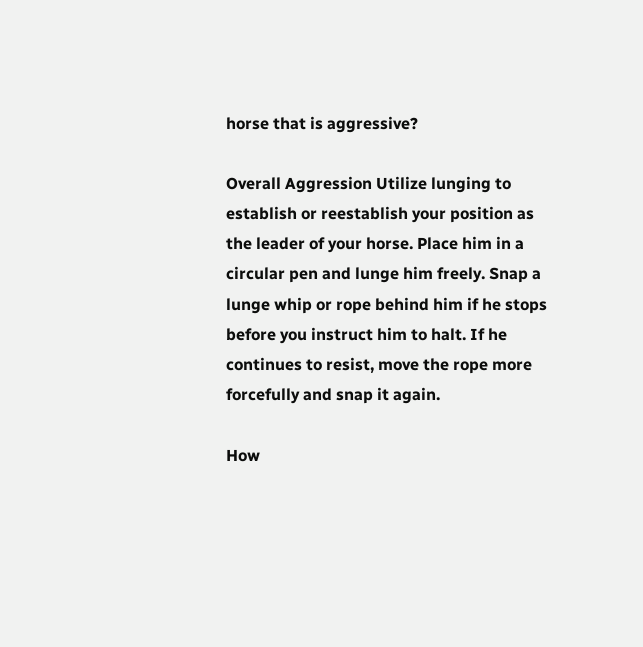horse that is aggressive?

Overall Aggression Utilize lunging to establish or reestablish your position as the leader of your horse. Place him in a circular pen and lunge him freely. Snap a lunge whip or rope behind him if he stops before you instruct him to halt. If he continues to resist, move the rope more forcefully and snap it again.

How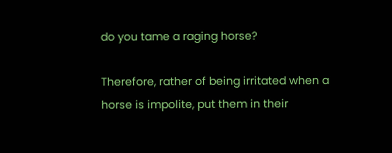do you tame a raging horse?

Therefore, rather of being irritated when a horse is impolite, put them in their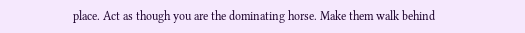place. Act as though you are the dominating horse. Make them walk behind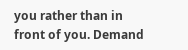you rather than in front of you. Demand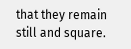that they remain still and square.